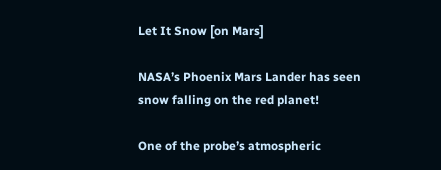Let It Snow [on Mars]

NASA’s Phoenix Mars Lander has seen snow falling on the red planet!

One of the probe’s atmospheric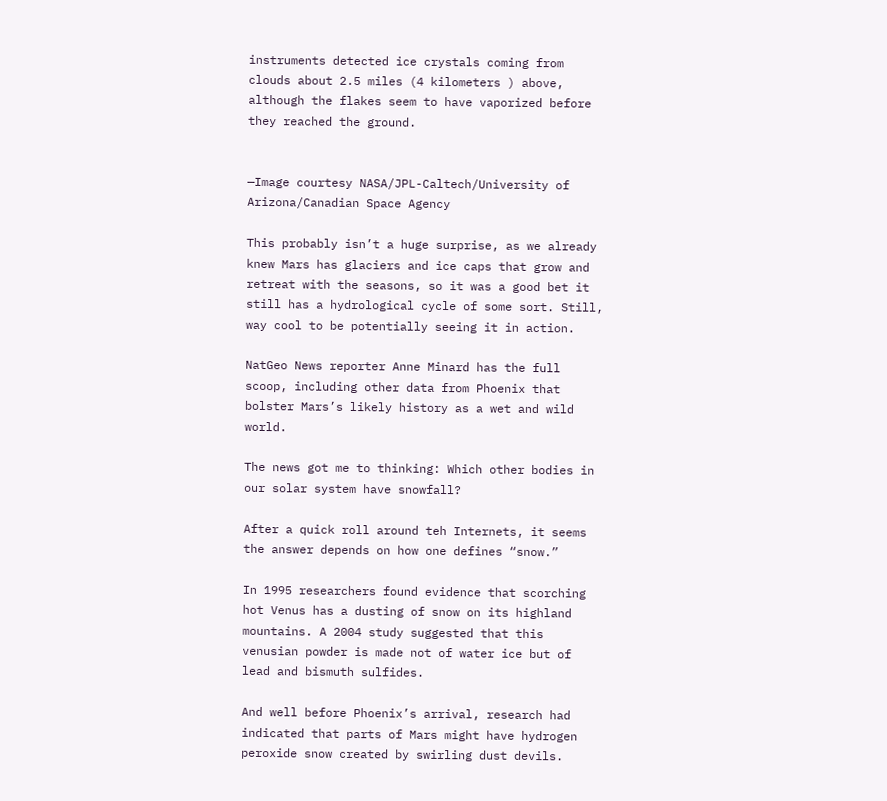instruments detected ice crystals coming from clouds about 2.5 miles (4 kilometers ) above, although the flakes seem to have vaporized before they reached the ground.


—Image courtesy NASA/JPL-Caltech/University of Arizona/Canadian Space Agency

This probably isn’t a huge surprise, as we already knew Mars has glaciers and ice caps that grow and retreat with the seasons, so it was a good bet it still has a hydrological cycle of some sort. Still, way cool to be potentially seeing it in action.

NatGeo News reporter Anne Minard has the full scoop, including other data from Phoenix that bolster Mars’s likely history as a wet and wild world.

The news got me to thinking: Which other bodies in our solar system have snowfall?

After a quick roll around teh Internets, it seems the answer depends on how one defines “snow.”

In 1995 researchers found evidence that scorching hot Venus has a dusting of snow on its highland mountains. A 2004 study suggested that this venusian powder is made not of water ice but of lead and bismuth sulfides.

And well before Phoenix’s arrival, research had indicated that parts of Mars might have hydrogen peroxide snow created by swirling dust devils.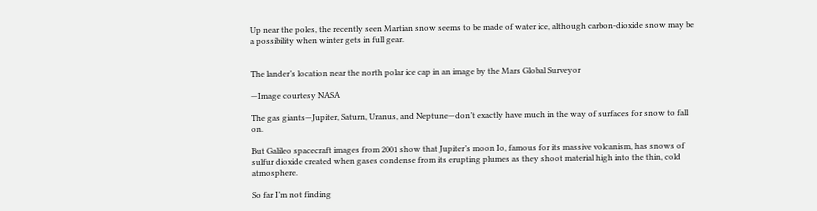Up near the poles, the recently seen Martian snow seems to be made of water ice, although carbon-dioxide snow may be a possibility when winter gets in full gear.


The lander’s location near the north polar ice cap in an image by the Mars Global Surveyor

—Image courtesy NASA

The gas giants—Jupiter, Saturn, Uranus, and Neptune—don’t exactly have much in the way of surfaces for snow to fall on.

But Galileo spacecraft images from 2001 show that Jupiter’s moon Io, famous for its massive volcanism, has snows of sulfur dioxide created when gases condense from its erupting plumes as they shoot material high into the thin, cold atmosphere.

So far I’m not finding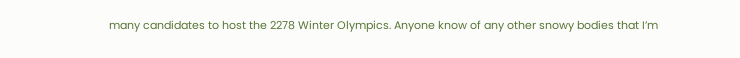many candidates to host the 2278 Winter Olympics. Anyone know of any other snowy bodies that I’m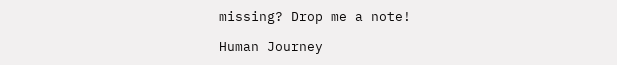missing? Drop me a note!

Human Journey